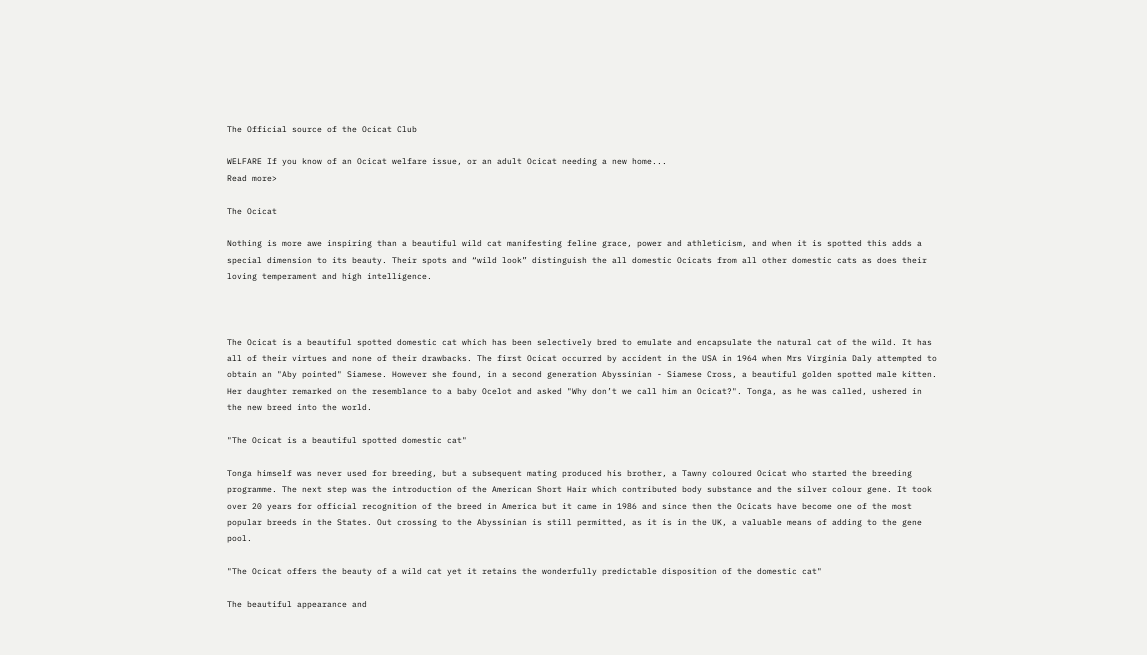The Official source of the Ocicat Club

WELFARE If you know of an Ocicat welfare issue, or an adult Ocicat needing a new home...
Read more>

The Ocicat

Nothing is more awe inspiring than a beautiful wild cat manifesting feline grace, power and athleticism, and when it is spotted this adds a special dimension to its beauty. Their spots and “wild look” distinguish the all domestic Ocicats from all other domestic cats as does their loving temperament and high intelligence.



The Ocicat is a beautiful spotted domestic cat which has been selectively bred to emulate and encapsulate the natural cat of the wild. It has all of their virtues and none of their drawbacks. The first Ocicat occurred by accident in the USA in 1964 when Mrs Virginia Daly attempted to obtain an "Aby pointed" Siamese. However she found, in a second generation Abyssinian - Siamese Cross, a beautiful golden spotted male kitten. Her daughter remarked on the resemblance to a baby Ocelot and asked "Why don’t we call him an Ocicat?". Tonga, as he was called, ushered in the new breed into the world.

"The Ocicat is a beautiful spotted domestic cat"

Tonga himself was never used for breeding, but a subsequent mating produced his brother, a Tawny coloured Ocicat who started the breeding programme. The next step was the introduction of the American Short Hair which contributed body substance and the silver colour gene. It took over 20 years for official recognition of the breed in America but it came in 1986 and since then the Ocicats have become one of the most popular breeds in the States. Out crossing to the Abyssinian is still permitted, as it is in the UK, a valuable means of adding to the gene pool.

"The Ocicat offers the beauty of a wild cat yet it retains the wonderfully predictable disposition of the domestic cat"

The beautiful appearance and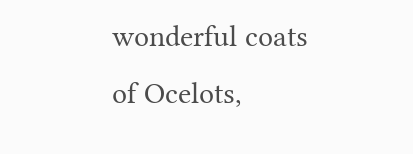wonderful coats of Ocelots,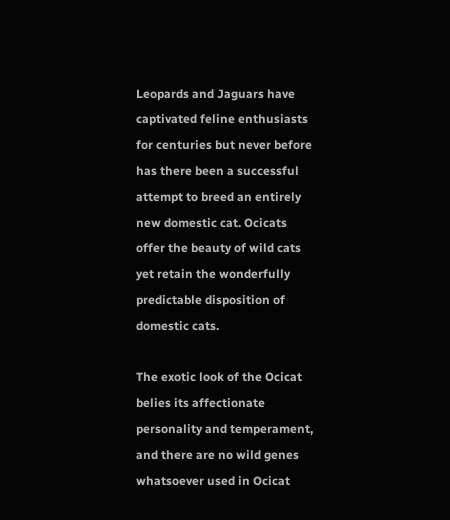Leopards and Jaguars have captivated feline enthusiasts for centuries but never before has there been a successful attempt to breed an entirely new domestic cat. Ocicats offer the beauty of wild cats yet retain the wonderfully predictable disposition of  domestic cats.

The exotic look of the Ocicat belies its affectionate personality and temperament, and there are no wild genes whatsoever used in Ocicat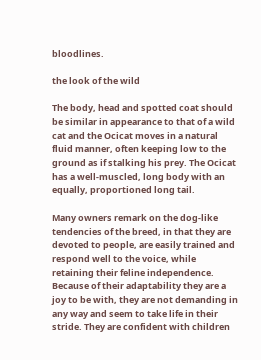bloodlines.

the look of the wild

The body, head and spotted coat should be similar in appearance to that of a wild cat and the Ocicat moves in a natural fluid manner, often keeping low to the ground as if stalking his prey. The Ocicat has a well-muscled, long body with an equally, proportioned long tail.

Many owners remark on the dog-like tendencies of the breed, in that they are devoted to people, are easily trained and respond well to the voice, while retaining their feline independence. Because of their adaptability they are a joy to be with, they are not demanding in any way and seem to take life in their stride. They are confident with children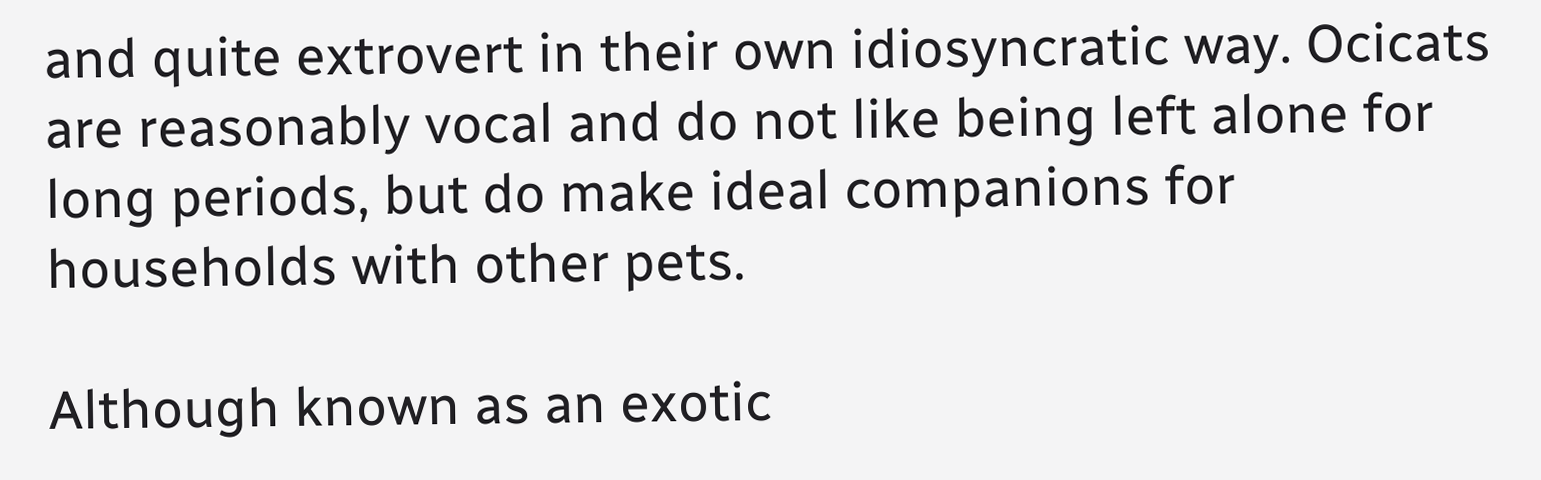and quite extrovert in their own idiosyncratic way. Ocicats are reasonably vocal and do not like being left alone for long periods, but do make ideal companions for households with other pets.

Although known as an exotic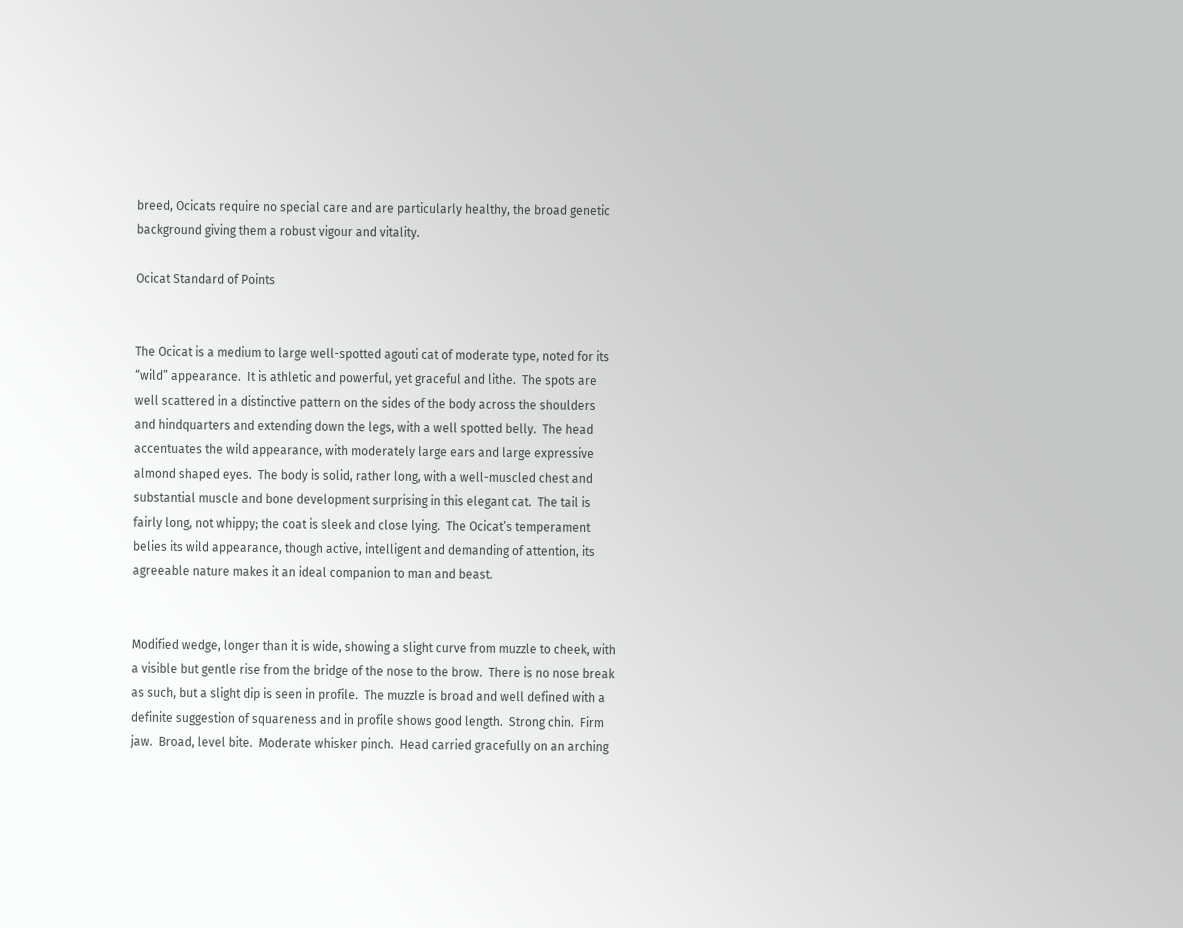breed, Ocicats require no special care and are particularly healthy, the broad genetic background giving them a robust vigour and vitality.

Ocicat Standard of Points


The Ocicat is a medium to large well-spotted agouti cat of moderate type, noted for its “wild” appearance.  It is athletic and powerful, yet graceful and lithe.  The spots are well scattered in a distinctive pattern on the sides of the body across the shoulders and hindquarters and extending down the legs, with a well spotted belly.  The head accentuates the wild appearance, with moderately large ears and large expressive almond shaped eyes.  The body is solid, rather long, with a well-muscled chest and substantial muscle and bone development surprising in this elegant cat.  The tail is fairly long, not whippy; the coat is sleek and close lying.  The Ocicat’s temperament belies its wild appearance, though active, intelligent and demanding of attention, its agreeable nature makes it an ideal companion to man and beast.


Modified wedge, longer than it is wide, showing a slight curve from muzzle to cheek, with a visible but gentle rise from the bridge of the nose to the brow.  There is no nose break as such, but a slight dip is seen in profile.  The muzzle is broad and well defined with a definite suggestion of squareness and in profile shows good length.  Strong chin.  Firm jaw.  Broad, level bite.  Moderate whisker pinch.  Head carried gracefully on an arching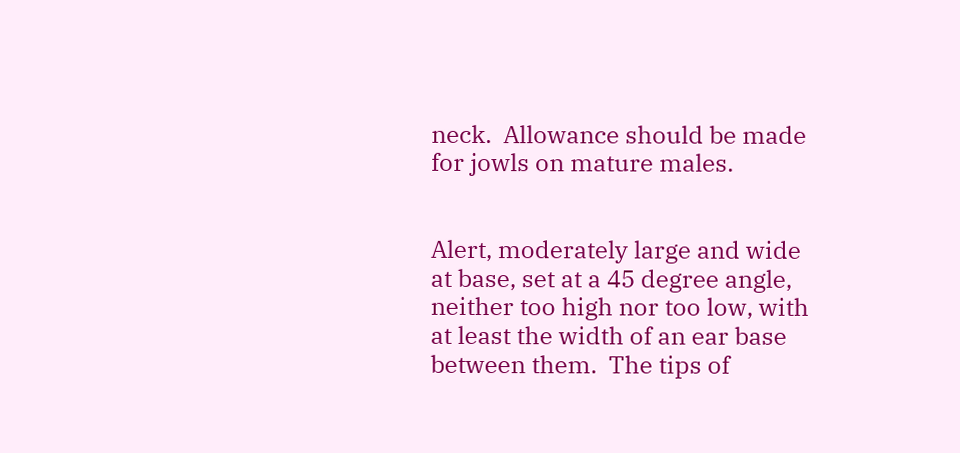neck.  Allowance should be made for jowls on mature males.


Alert, moderately large and wide at base, set at a 45 degree angle, neither too high nor too low, with at least the width of an ear base between them.  The tips of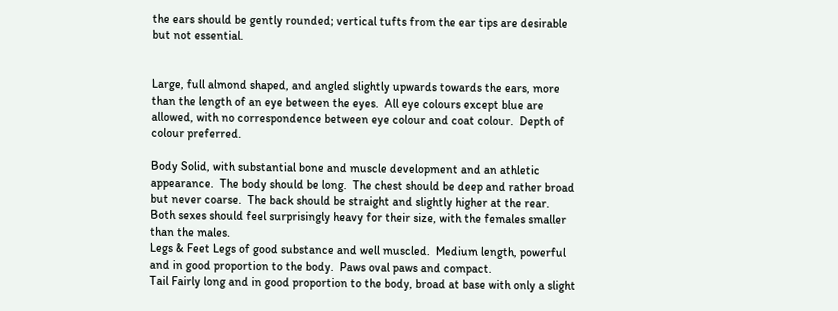the ears should be gently rounded; vertical tufts from the ear tips are desirable but not essential.


Large, full almond shaped, and angled slightly upwards towards the ears, more than the length of an eye between the eyes.  All eye colours except blue are allowed, with no correspondence between eye colour and coat colour.  Depth of colour preferred.

Body Solid, with substantial bone and muscle development and an athletic appearance.  The body should be long.  The chest should be deep and rather broad but never coarse.  The back should be straight and slightly higher at the rear.  Both sexes should feel surprisingly heavy for their size, with the females smaller than the males.
Legs & Feet Legs of good substance and well muscled.  Medium length, powerful and in good proportion to the body.  Paws oval paws and compact.
Tail Fairly long and in good proportion to the body, broad at base with only a slight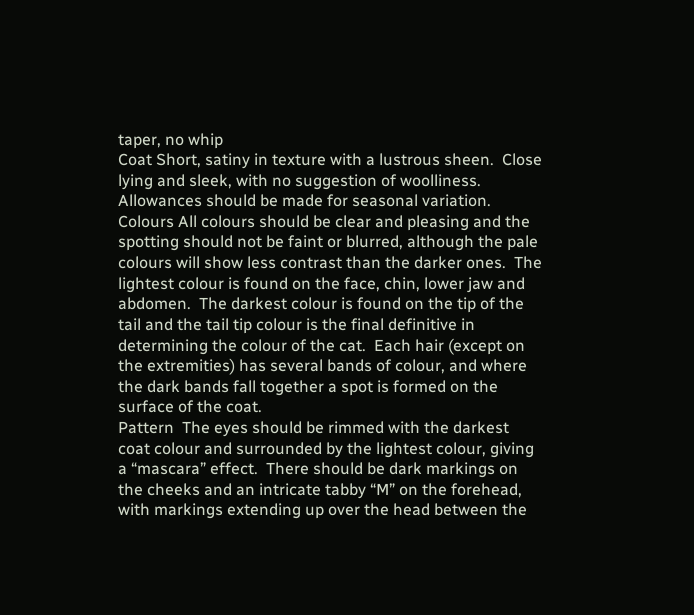taper, no whip
Coat Short, satiny in texture with a lustrous sheen.  Close lying and sleek, with no suggestion of woolliness.   Allowances should be made for seasonal variation.
Colours All colours should be clear and pleasing and the spotting should not be faint or blurred, although the pale colours will show less contrast than the darker ones.  The lightest colour is found on the face, chin, lower jaw and abdomen.  The darkest colour is found on the tip of the tail and the tail tip colour is the final definitive in determining the colour of the cat.  Each hair (except on the extremities) has several bands of colour, and where the dark bands fall together a spot is formed on the surface of the coat.
Pattern  The eyes should be rimmed with the darkest coat colour and surrounded by the lightest colour, giving a “mascara” effect.  There should be dark markings on the cheeks and an intricate tabby “M” on the forehead, with markings extending up over the head between the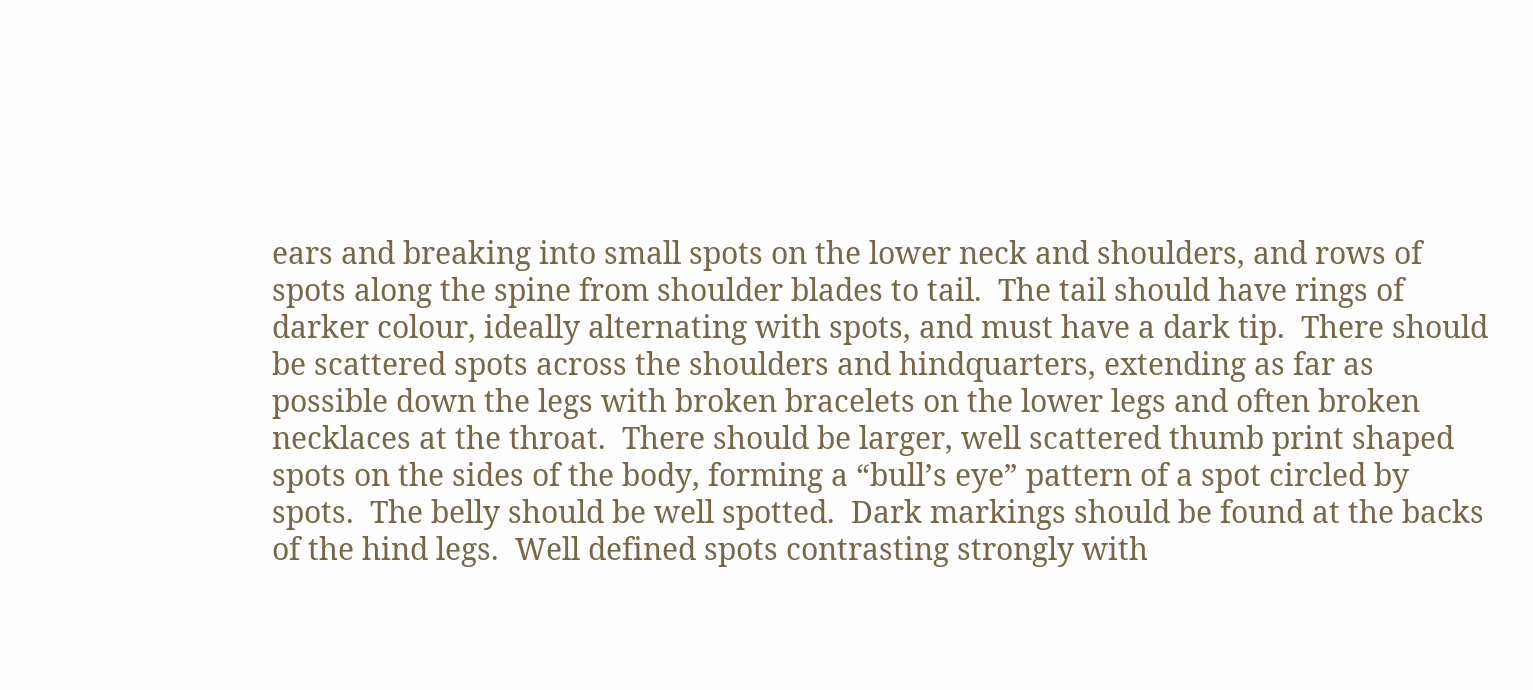ears and breaking into small spots on the lower neck and shoulders, and rows of spots along the spine from shoulder blades to tail.  The tail should have rings of darker colour, ideally alternating with spots, and must have a dark tip.  There should be scattered spots across the shoulders and hindquarters, extending as far as possible down the legs with broken bracelets on the lower legs and often broken necklaces at the throat.  There should be larger, well scattered thumb print shaped spots on the sides of the body, forming a “bull’s eye” pattern of a spot circled by spots.  The belly should be well spotted.  Dark markings should be found at the backs of the hind legs.  Well defined spots contrasting strongly with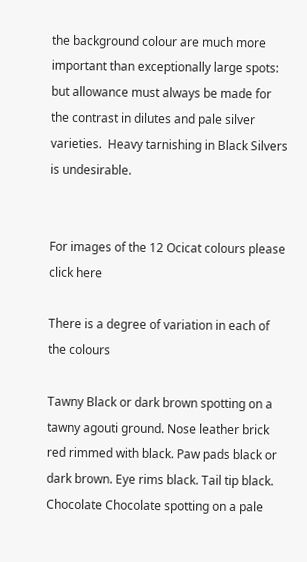the background colour are much more important than exceptionally large spots: but allowance must always be made for the contrast in dilutes and pale silver varieties.  Heavy tarnishing in Black Silvers is undesirable.


For images of the 12 Ocicat colours please click here

There is a degree of variation in each of the colours

Tawny Black or dark brown spotting on a tawny agouti ground. Nose leather brick red rimmed with black. Paw pads black or dark brown. Eye rims black. Tail tip black.
Chocolate Chocolate spotting on a pale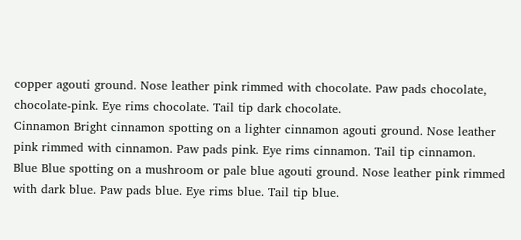copper agouti ground. Nose leather pink rimmed with chocolate. Paw pads chocolate, chocolate-pink. Eye rims chocolate. Tail tip dark chocolate.
Cinnamon Bright cinnamon spotting on a lighter cinnamon agouti ground. Nose leather pink rimmed with cinnamon. Paw pads pink. Eye rims cinnamon. Tail tip cinnamon.
Blue Blue spotting on a mushroom or pale blue agouti ground. Nose leather pink rimmed with dark blue. Paw pads blue. Eye rims blue. Tail tip blue.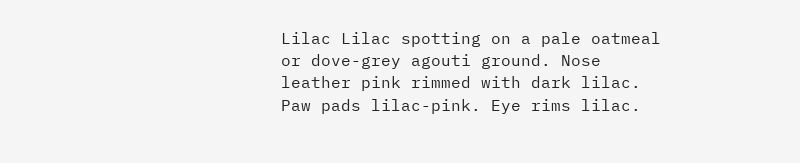Lilac Lilac spotting on a pale oatmeal or dove-grey agouti ground. Nose leather pink rimmed with dark lilac. Paw pads lilac-pink. Eye rims lilac.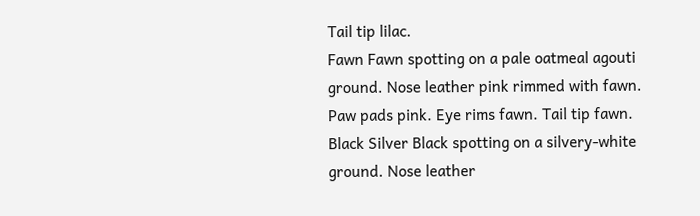Tail tip lilac.
Fawn Fawn spotting on a pale oatmeal agouti ground. Nose leather pink rimmed with fawn. Paw pads pink. Eye rims fawn. Tail tip fawn.
Black Silver Black spotting on a silvery-white ground. Nose leather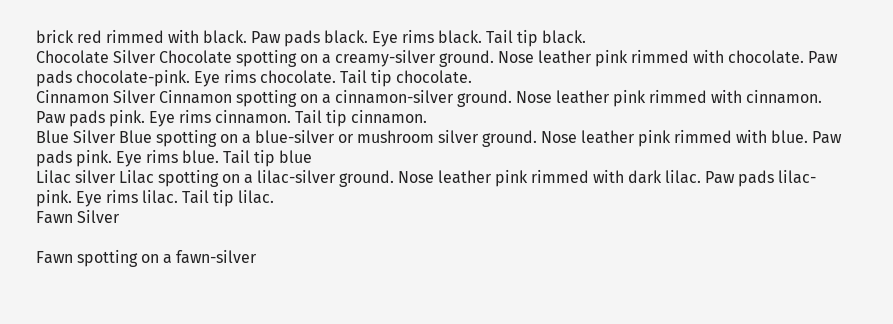brick red rimmed with black. Paw pads black. Eye rims black. Tail tip black.
Chocolate Silver Chocolate spotting on a creamy-silver ground. Nose leather pink rimmed with chocolate. Paw pads chocolate-pink. Eye rims chocolate. Tail tip chocolate.
Cinnamon Silver Cinnamon spotting on a cinnamon-silver ground. Nose leather pink rimmed with cinnamon. Paw pads pink. Eye rims cinnamon. Tail tip cinnamon.
Blue Silver Blue spotting on a blue-silver or mushroom silver ground. Nose leather pink rimmed with blue. Paw pads pink. Eye rims blue. Tail tip blue
Lilac silver Lilac spotting on a lilac-silver ground. Nose leather pink rimmed with dark lilac. Paw pads lilac-pink. Eye rims lilac. Tail tip lilac.
Fawn Silver

Fawn spotting on a fawn-silver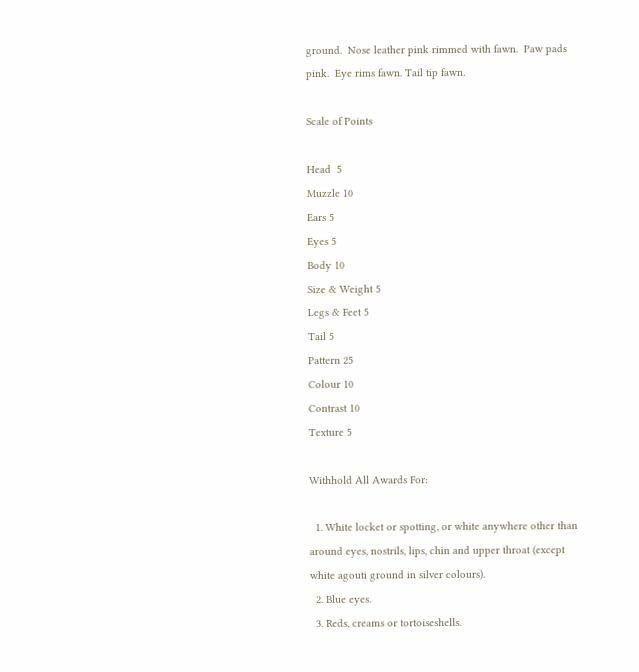ground.  Nose leather pink rimmed with fawn.  Paw pads pink.  Eye rims fawn. Tail tip fawn.

Scale of Points

Head  5
Muzzle 10
Ears 5
Eyes 5
Body 10
Size & Weight 5
Legs & Feet 5
Tail 5
Pattern 25
Colour 10
Contrast 10
Texture 5

Withhold All Awards For:

  1. White locket or spotting, or white anywhere other than around eyes, nostrils, lips, chin and upper throat (except white agouti ground in silver colours).
  2. Blue eyes.
  3. Reds, creams or tortoiseshells.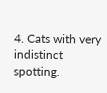4. Cats with very indistinct spotting.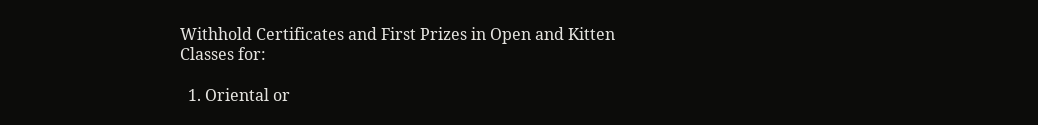Withhold Certificates and First Prizes in Open and Kitten Classes for:

  1. Oriental or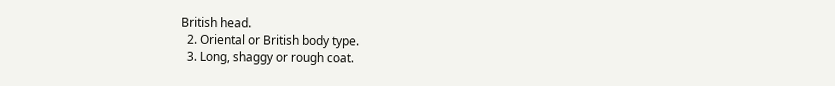British head.
  2. Oriental or British body type.
  3. Long, shaggy or rough coat.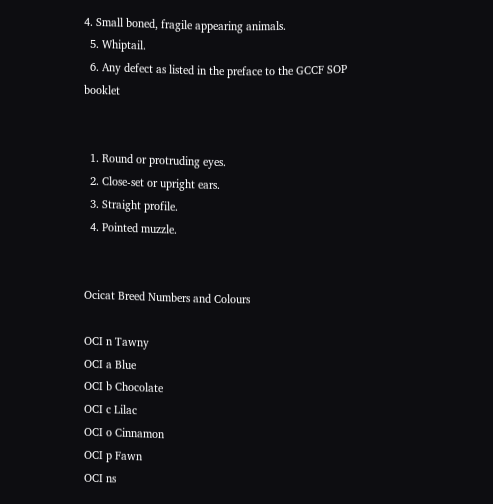4. Small boned, fragile appearing animals.
  5. Whiptail.
  6. Any defect as listed in the preface to the GCCF SOP booklet


  1. Round or protruding eyes.
  2. Close-set or upright ears.
  3. Straight profile.
  4. Pointed muzzle.


Ocicat Breed Numbers and Colours

OCI n Tawny
OCI a Blue
OCI b Chocolate
OCI c Lilac
OCI o Cinnamon
OCI p Fawn
OCI ns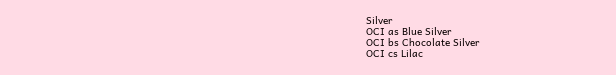Silver
OCI as Blue Silver
OCI bs Chocolate Silver
OCI cs Lilac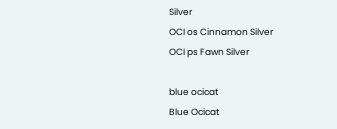Silver
OCI os Cinnamon Silver
OCI ps Fawn Silver

blue ocicat
Blue Ocicat